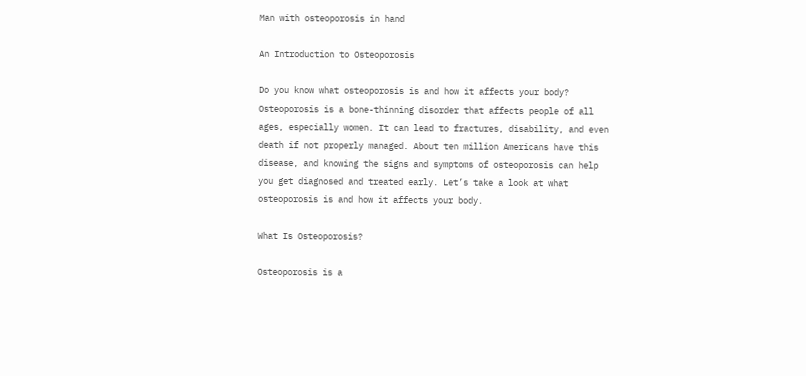Man with osteoporosis in hand

An Introduction to Osteoporosis

Do you know what osteoporosis is and how it affects your body? Osteoporosis is a bone-thinning disorder that affects people of all ages, especially women. It can lead to fractures, disability, and even death if not properly managed. About ten million Americans have this disease, and knowing the signs and symptoms of osteoporosis can help you get diagnosed and treated early. Let’s take a look at what osteoporosis is and how it affects your body.

What Is Osteoporosis?

Osteoporosis is a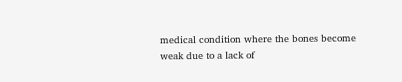medical condition where the bones become weak due to a lack of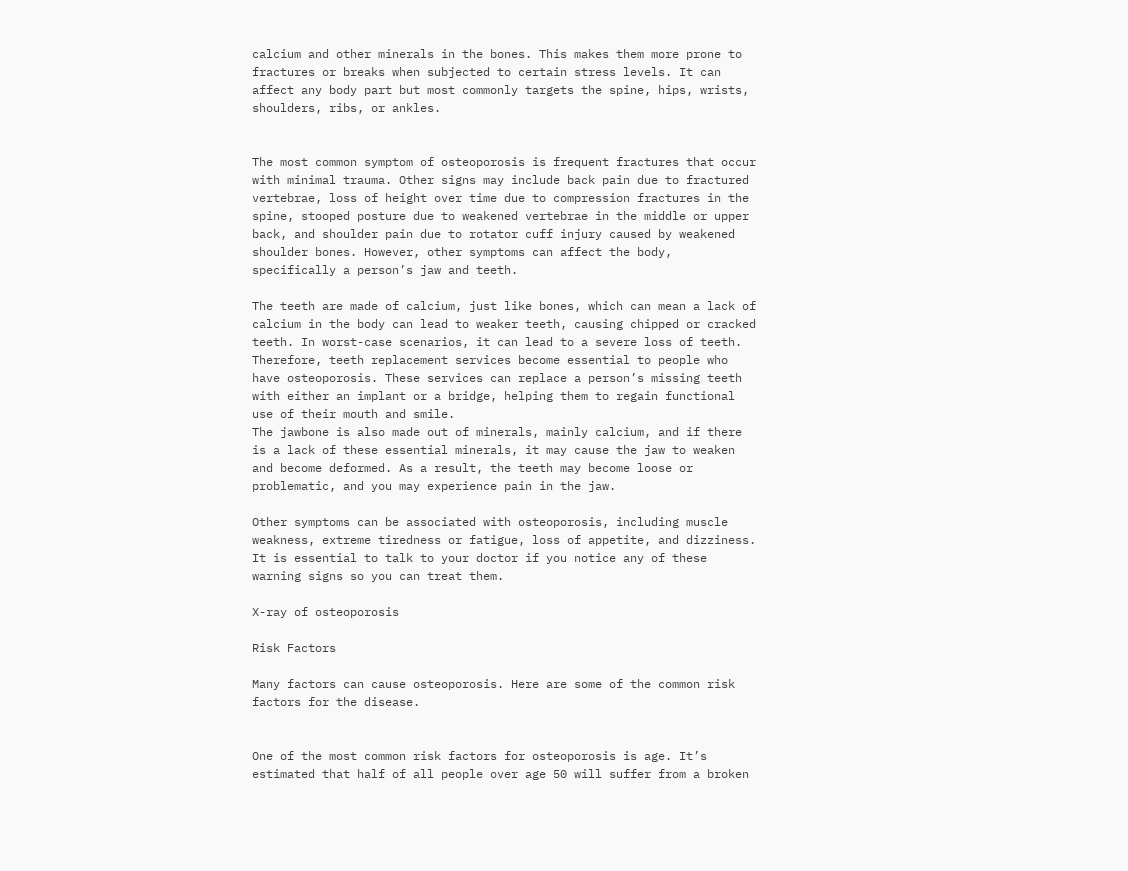calcium and other minerals in the bones. This makes them more prone to fractures or breaks when subjected to certain stress levels. It can affect any body part but most commonly targets the spine, hips, wrists, shoulders, ribs, or ankles.


The most common symptom of osteoporosis is frequent fractures that occur with minimal trauma. Other signs may include back pain due to fractured vertebrae, loss of height over time due to compression fractures in the spine, stooped posture due to weakened vertebrae in the middle or upper back, and shoulder pain due to rotator cuff injury caused by weakened shoulder bones. However, other symptoms can affect the body, specifically a person’s jaw and teeth.

The teeth are made of calcium, just like bones, which can mean a lack of calcium in the body can lead to weaker teeth, causing chipped or cracked teeth. In worst-case scenarios, it can lead to a severe loss of teeth. Therefore, teeth replacement services become essential to people who have osteoporosis. These services can replace a person’s missing teeth with either an implant or a bridge, helping them to regain functional use of their mouth and smile.
The jawbone is also made out of minerals, mainly calcium, and if there is a lack of these essential minerals, it may cause the jaw to weaken and become deformed. As a result, the teeth may become loose or problematic, and you may experience pain in the jaw.

Other symptoms can be associated with osteoporosis, including muscle weakness, extreme tiredness or fatigue, loss of appetite, and dizziness. It is essential to talk to your doctor if you notice any of these warning signs so you can treat them.

X-ray of osteoporosis

Risk Factors

Many factors can cause osteoporosis. Here are some of the common risk factors for the disease.


One of the most common risk factors for osteoporosis is age. It’s estimated that half of all people over age 50 will suffer from a broken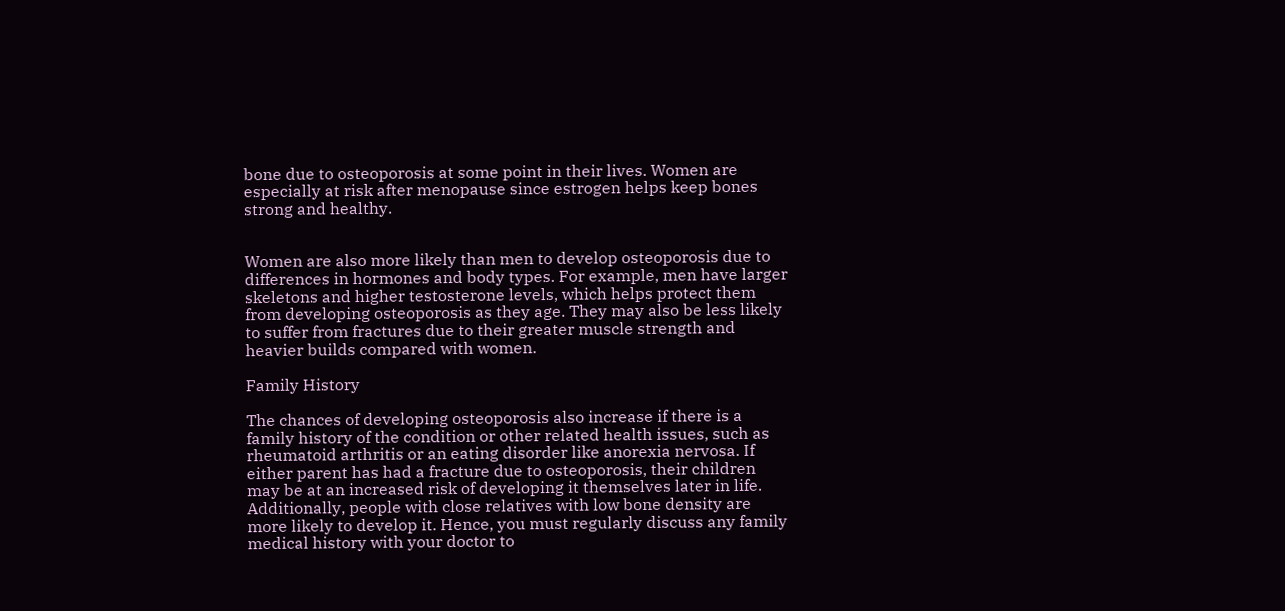bone due to osteoporosis at some point in their lives. Women are especially at risk after menopause since estrogen helps keep bones strong and healthy.


Women are also more likely than men to develop osteoporosis due to differences in hormones and body types. For example, men have larger skeletons and higher testosterone levels, which helps protect them from developing osteoporosis as they age. They may also be less likely to suffer from fractures due to their greater muscle strength and heavier builds compared with women.

Family History

The chances of developing osteoporosis also increase if there is a family history of the condition or other related health issues, such as rheumatoid arthritis or an eating disorder like anorexia nervosa. If either parent has had a fracture due to osteoporosis, their children may be at an increased risk of developing it themselves later in life. Additionally, people with close relatives with low bone density are more likely to develop it. Hence, you must regularly discuss any family medical history with your doctor to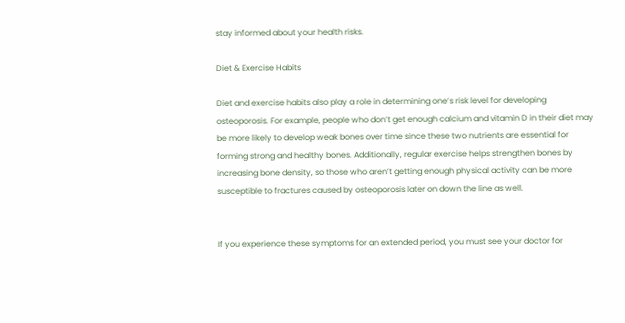stay informed about your health risks.

Diet & Exercise Habits

Diet and exercise habits also play a role in determining one’s risk level for developing osteoporosis. For example, people who don’t get enough calcium and vitamin D in their diet may be more likely to develop weak bones over time since these two nutrients are essential for forming strong and healthy bones. Additionally, regular exercise helps strengthen bones by increasing bone density, so those who aren’t getting enough physical activity can be more susceptible to fractures caused by osteoporosis later on down the line as well.


If you experience these symptoms for an extended period, you must see your doctor for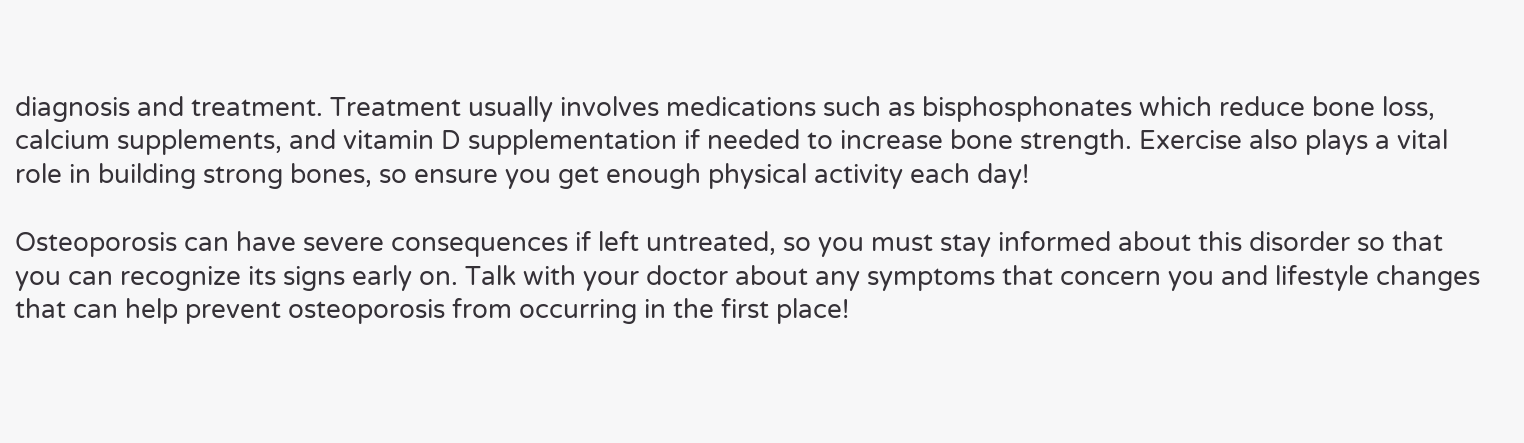diagnosis and treatment. Treatment usually involves medications such as bisphosphonates which reduce bone loss, calcium supplements, and vitamin D supplementation if needed to increase bone strength. Exercise also plays a vital role in building strong bones, so ensure you get enough physical activity each day!

Osteoporosis can have severe consequences if left untreated, so you must stay informed about this disorder so that you can recognize its signs early on. Talk with your doctor about any symptoms that concern you and lifestyle changes that can help prevent osteoporosis from occurring in the first place!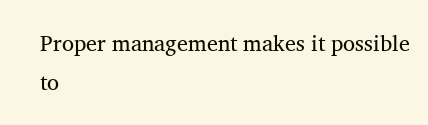Proper management makes it possible to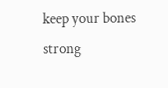keep your bones strong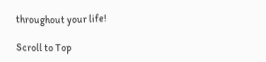throughout your life!

Scroll to Top